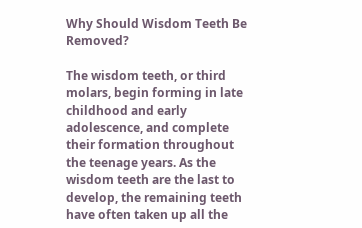Why Should Wisdom Teeth Be Removed?

The wisdom teeth, or third molars, begin forming in late childhood and early adolescence, and complete their formation throughout the teenage years. As the wisdom teeth are the last to develop, the remaining teeth have often taken up all the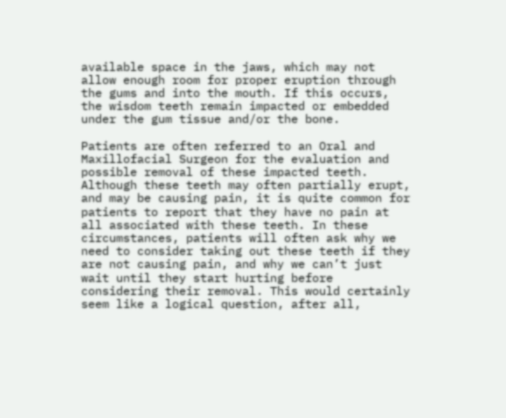available space in the jaws, which may not allow enough room for proper eruption through the gums and into the mouth. If this occurs, the wisdom teeth remain impacted or embedded under the gum tissue and/or the bone.

Patients are often referred to an Oral and Maxillofacial Surgeon for the evaluation and possible removal of these impacted teeth. Although these teeth may often partially erupt, and may be causing pain, it is quite common for patients to report that they have no pain at all associated with these teeth. In these circumstances, patients will often ask why we need to consider taking out these teeth if they are not causing pain, and why we can’t just wait until they start hurting before considering their removal. This would certainly seem like a logical question, after all,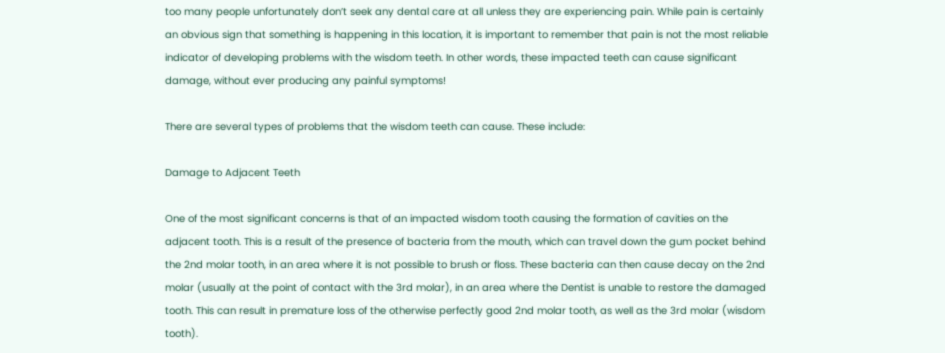too many people unfortunately don’t seek any dental care at all unless they are experiencing pain. While pain is certainly an obvious sign that something is happening in this location, it is important to remember that pain is not the most reliable indicator of developing problems with the wisdom teeth. In other words, these impacted teeth can cause significant damage, without ever producing any painful symptoms!

There are several types of problems that the wisdom teeth can cause. These include:

Damage to Adjacent Teeth

One of the most significant concerns is that of an impacted wisdom tooth causing the formation of cavities on the adjacent tooth. This is a result of the presence of bacteria from the mouth, which can travel down the gum pocket behind the 2nd molar tooth, in an area where it is not possible to brush or floss. These bacteria can then cause decay on the 2nd molar (usually at the point of contact with the 3rd molar), in an area where the Dentist is unable to restore the damaged tooth. This can result in premature loss of the otherwise perfectly good 2nd molar tooth, as well as the 3rd molar (wisdom tooth).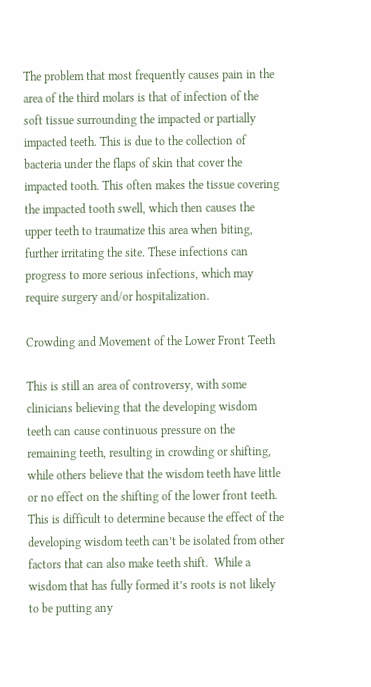The problem that most frequently causes pain in the area of the third molars is that of infection of the soft tissue surrounding the impacted or partially impacted teeth. This is due to the collection of bacteria under the flaps of skin that cover the impacted tooth. This often makes the tissue covering the impacted tooth swell, which then causes the upper teeth to traumatize this area when biting, further irritating the site. These infections can progress to more serious infections, which may require surgery and/or hospitalization.

Crowding and Movement of the Lower Front Teeth

This is still an area of controversy, with some clinicians believing that the developing wisdom teeth can cause continuous pressure on the remaining teeth, resulting in crowding or shifting, while others believe that the wisdom teeth have little or no effect on the shifting of the lower front teeth. This is difficult to determine because the effect of the developing wisdom teeth can’t be isolated from other factors that can also make teeth shift.  While a wisdom that has fully formed it’s roots is not likely to be putting any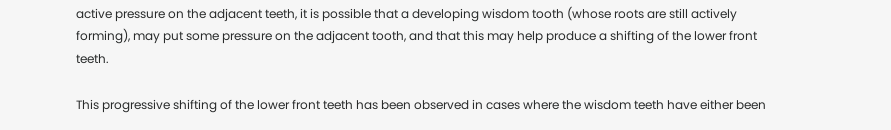active pressure on the adjacent teeth, it is possible that a developing wisdom tooth (whose roots are still actively forming), may put some pressure on the adjacent tooth, and that this may help produce a shifting of the lower front teeth.

This progressive shifting of the lower front teeth has been observed in cases where the wisdom teeth have either been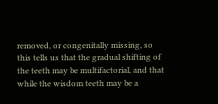removed, or congenitally missing, so this tells us that the gradual shifting of the teeth may be multifactorial, and that while the wisdom teeth may be a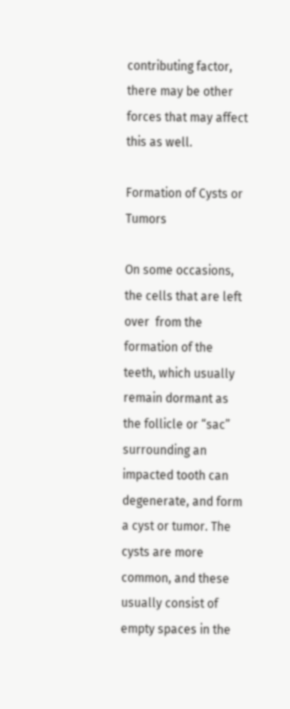contributing factor, there may be other forces that may affect this as well.

Formation of Cysts or Tumors

On some occasions, the cells that are left over  from the formation of the teeth, which usually remain dormant as the follicle or “sac” surrounding an impacted tooth can degenerate, and form a cyst or tumor. The cysts are more common, and these usually consist of empty spaces in the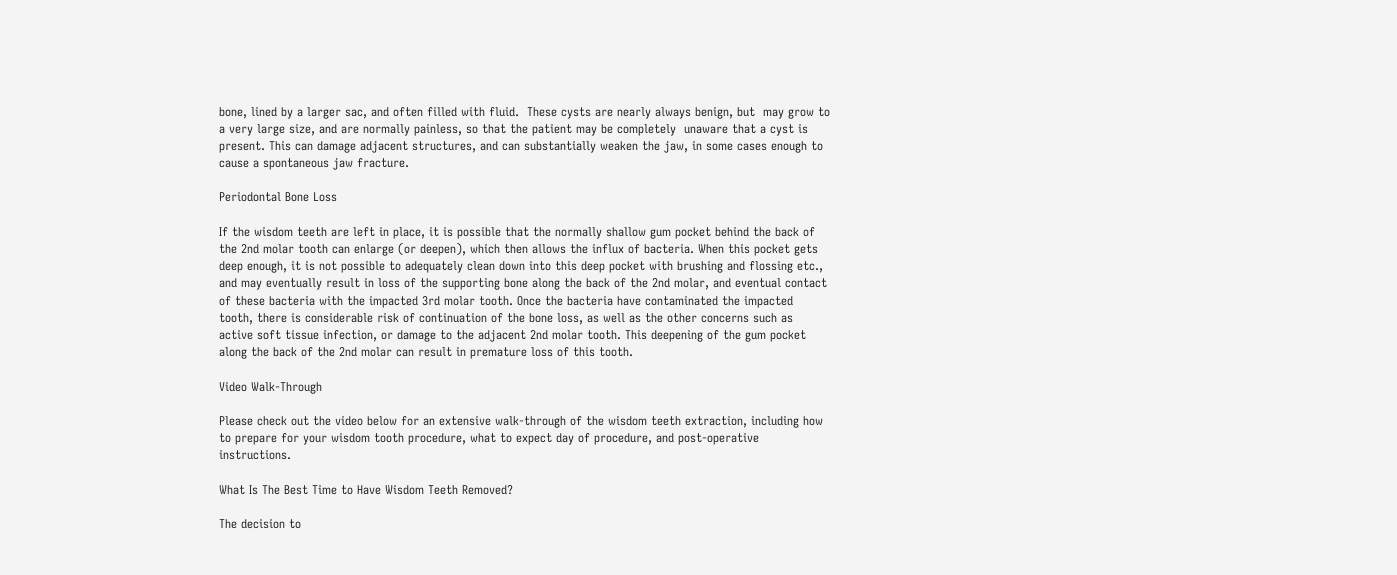bone, lined by a larger sac, and often filled with fluid.  These cysts are nearly always benign, but  may grow to a very large size, and are normally painless, so that the patient may be completely  unaware that a cyst is present. This can damage adjacent structures, and can substantially weaken the jaw, in some cases enough to cause a spontaneous jaw fracture.

Periodontal Bone Loss

If the wisdom teeth are left in place, it is possible that the normally shallow gum pocket behind the back of the 2nd molar tooth can enlarge (or deepen), which then allows the influx of bacteria. When this pocket gets deep enough, it is not possible to adequately clean down into this deep pocket with brushing and flossing etc., and may eventually result in loss of the supporting bone along the back of the 2nd molar, and eventual contact of these bacteria with the impacted 3rd molar tooth. Once the bacteria have contaminated the impacted tooth, there is considerable risk of continuation of the bone loss, as well as the other concerns such as active soft tissue infection, or damage to the adjacent 2nd molar tooth. This deepening of the gum pocket along the back of the 2nd molar can result in premature loss of this tooth.

Video Walk-Through

Please check out the video below for an extensive walk-through of the wisdom teeth extraction, including how to prepare for your wisdom tooth procedure, what to expect day of procedure, and post-operative instructions.

What Is The Best Time to Have Wisdom Teeth Removed?

The decision to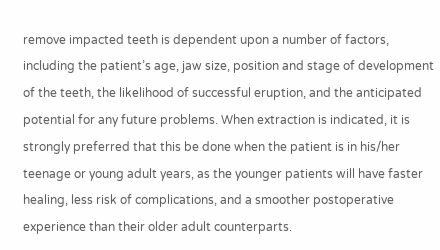remove impacted teeth is dependent upon a number of factors, including the patient’s age, jaw size, position and stage of development of the teeth, the likelihood of successful eruption, and the anticipated potential for any future problems. When extraction is indicated, it is strongly preferred that this be done when the patient is in his/her teenage or young adult years, as the younger patients will have faster healing, less risk of complications, and a smoother postoperative experience than their older adult counterparts.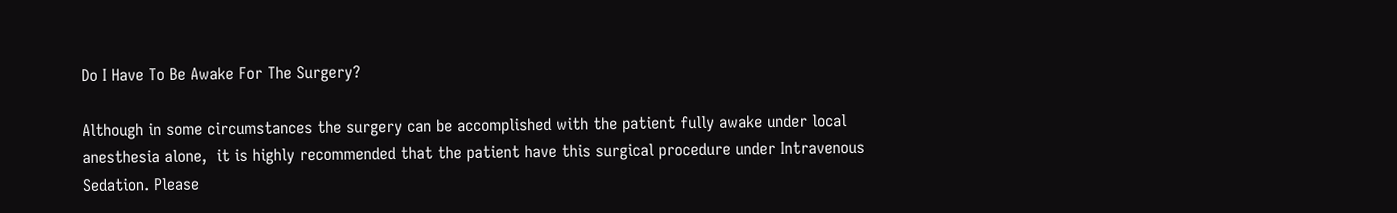Do I Have To Be Awake For The Surgery?

Although in some circumstances the surgery can be accomplished with the patient fully awake under local anesthesia alone,  it is highly recommended that the patient have this surgical procedure under Intravenous Sedation. Please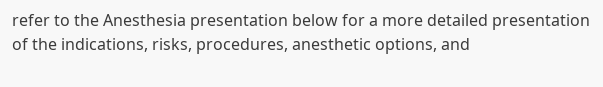refer to the Anesthesia presentation below for a more detailed presentation of the indications, risks, procedures, anesthetic options, and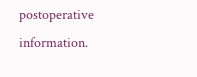postoperative information.